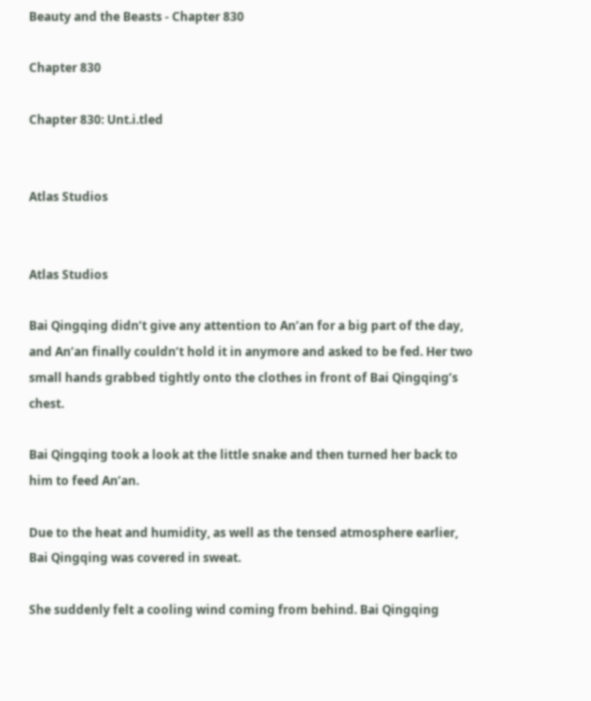Beauty and the Beasts - Chapter 830

Chapter 830

Chapter 830: Unt.i.tled


Atlas Studios


Atlas Studios

Bai Qingqing didn’t give any attention to An’an for a big part of the day, and An’an finally couldn’t hold it in anymore and asked to be fed. Her two small hands grabbed tightly onto the clothes in front of Bai Qingqing’s chest.

Bai Qingqing took a look at the little snake and then turned her back to him to feed An’an.

Due to the heat and humidity, as well as the tensed atmosphere earlier, Bai Qingqing was covered in sweat.

She suddenly felt a cooling wind coming from behind. Bai Qingqing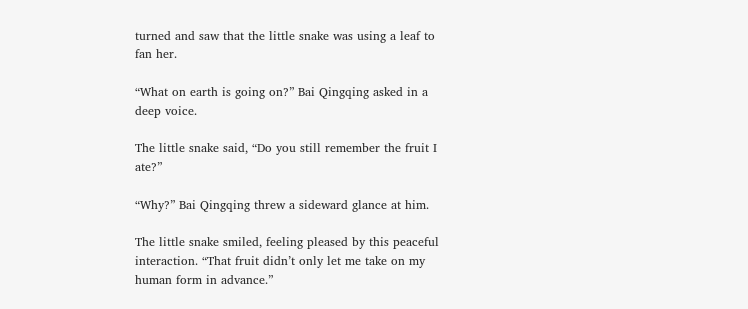turned and saw that the little snake was using a leaf to fan her.

“What on earth is going on?” Bai Qingqing asked in a deep voice.

The little snake said, “Do you still remember the fruit I ate?”

“Why?” Bai Qingqing threw a sideward glance at him.

The little snake smiled, feeling pleased by this peaceful interaction. “That fruit didn’t only let me take on my human form in advance.”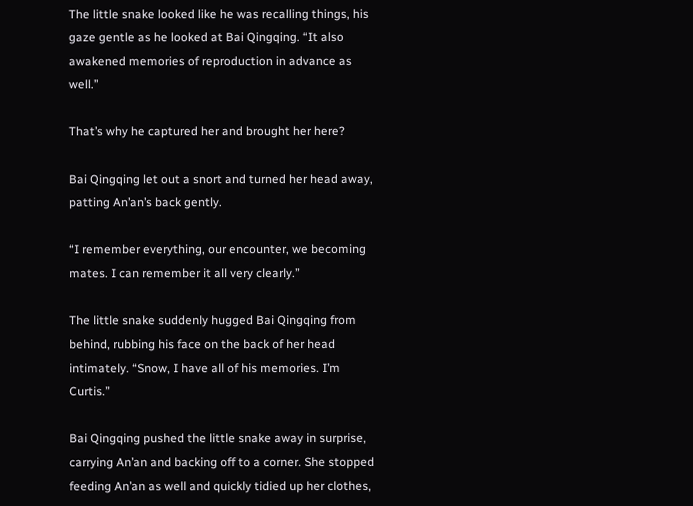The little snake looked like he was recalling things, his gaze gentle as he looked at Bai Qingqing. “It also awakened memories of reproduction in advance as well.”

That’s why he captured her and brought her here?

Bai Qingqing let out a snort and turned her head away, patting An’an’s back gently.

“I remember everything, our encounter, we becoming mates. I can remember it all very clearly.”

The little snake suddenly hugged Bai Qingqing from behind, rubbing his face on the back of her head intimately. “Snow, I have all of his memories. I’m Curtis.”

Bai Qingqing pushed the little snake away in surprise, carrying An’an and backing off to a corner. She stopped feeding An’an as well and quickly tidied up her clothes,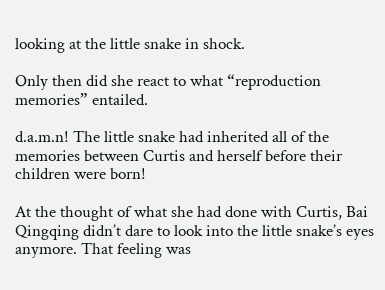looking at the little snake in shock.

Only then did she react to what “reproduction memories” entailed.

d.a.m.n! The little snake had inherited all of the memories between Curtis and herself before their children were born!

At the thought of what she had done with Curtis, Bai Qingqing didn’t dare to look into the little snake’s eyes anymore. That feeling was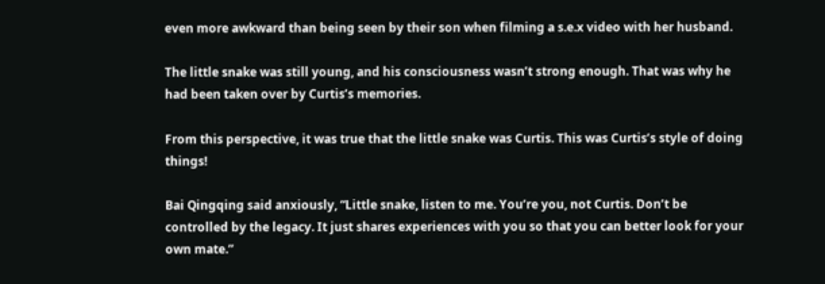even more awkward than being seen by their son when filming a s.e.x video with her husband.

The little snake was still young, and his consciousness wasn’t strong enough. That was why he had been taken over by Curtis’s memories.

From this perspective, it was true that the little snake was Curtis. This was Curtis’s style of doing things!

Bai Qingqing said anxiously, “Little snake, listen to me. You’re you, not Curtis. Don’t be controlled by the legacy. It just shares experiences with you so that you can better look for your own mate.”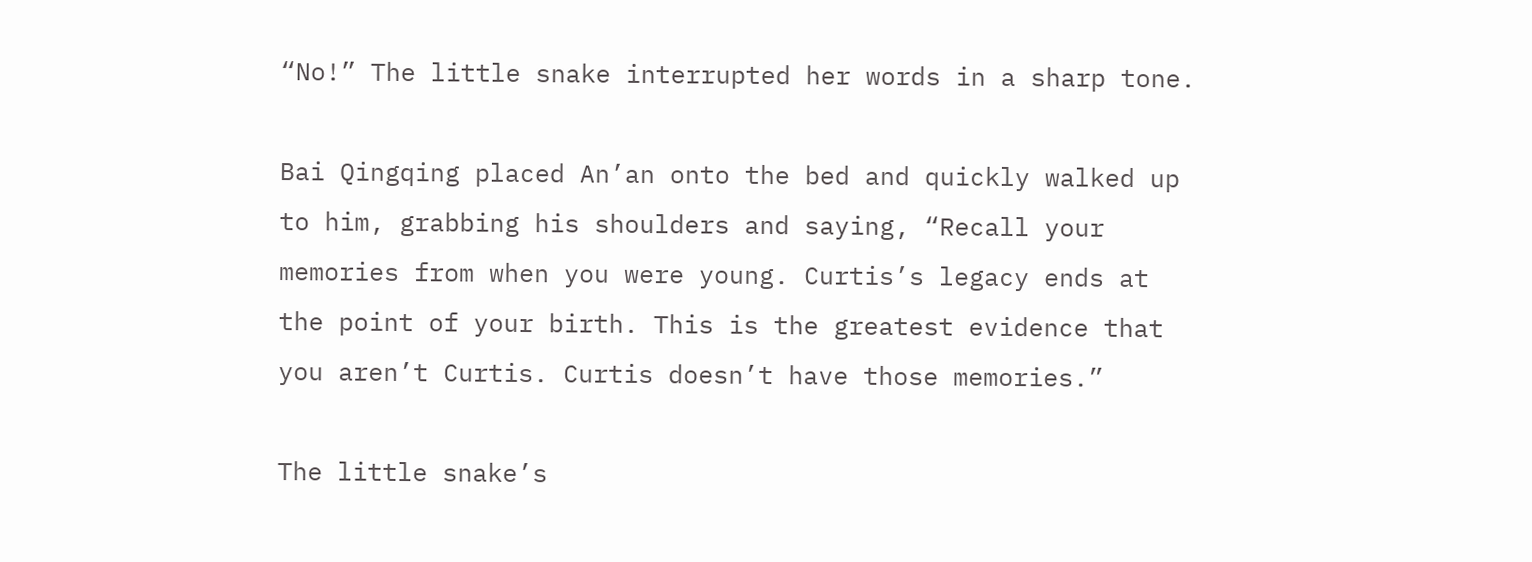“No!” The little snake interrupted her words in a sharp tone.

Bai Qingqing placed An’an onto the bed and quickly walked up to him, grabbing his shoulders and saying, “Recall your memories from when you were young. Curtis’s legacy ends at the point of your birth. This is the greatest evidence that you aren’t Curtis. Curtis doesn’t have those memories.”

The little snake’s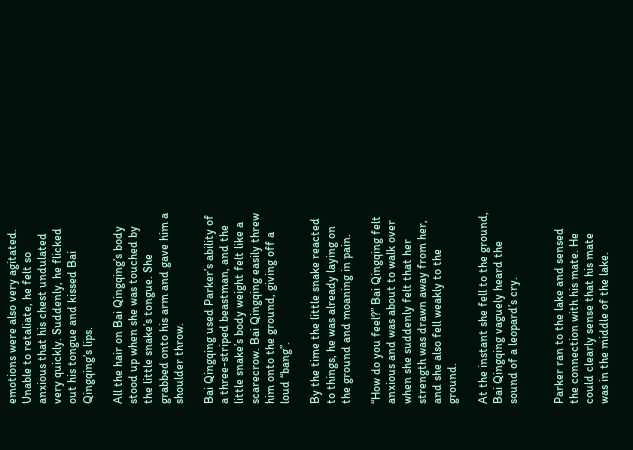emotions were also very agitated. Unable to retaliate, he felt so anxious that his chest undulated very quickly. Suddenly, he flicked out his tongue and kissed Bai Qingqing’s lips.

All the hair on Bai Qingqing’s body stood up when she was touched by the little snake’s tongue. She grabbed onto his arm and gave him a shoulder throw.

Bai Qingqing used Parker’s ability of a three-striped beastman, and the little snake’s body weight felt like a scarecrow. Bai Qingqing easily threw him onto the ground, giving off a loud “bang”.

By the time the little snake reacted to things, he was already laying on the ground and moaning in pain.

“How do you feel?” Bai Qingqing felt anxious and was about to walk over when she suddenly felt that her strength was drawn away from her, and she also fell weakly to the ground.

At the instant she fell to the ground, Bai Qingqing vaguely heard the sound of a leopard’s cry.


Parker ran to the lake and sensed the connection with his mate. He could clearly sense that his mate was in the middle of the lake.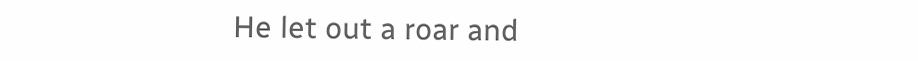He let out a roar and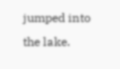jumped into the lake.